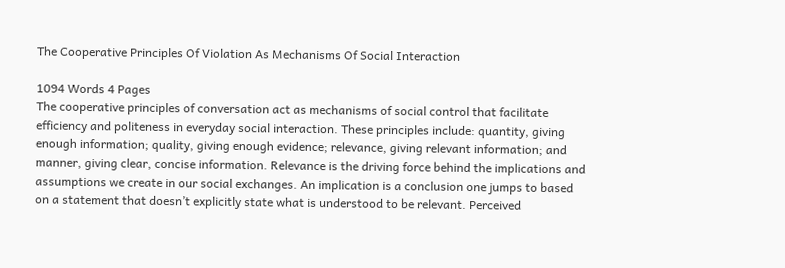The Cooperative Principles Of Violation As Mechanisms Of Social Interaction

1094 Words 4 Pages
The cooperative principles of conversation act as mechanisms of social control that facilitate efficiency and politeness in everyday social interaction. These principles include: quantity, giving enough information; quality, giving enough evidence; relevance, giving relevant information; and manner, giving clear, concise information. Relevance is the driving force behind the implications and assumptions we create in our social exchanges. An implication is a conclusion one jumps to based on a statement that doesn’t explicitly state what is understood to be relevant. Perceived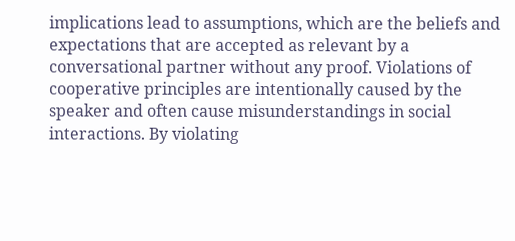implications lead to assumptions, which are the beliefs and expectations that are accepted as relevant by a conversational partner without any proof. Violations of cooperative principles are intentionally caused by the speaker and often cause misunderstandings in social interactions. By violating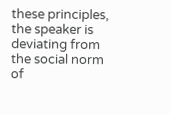these principles, the speaker is deviating from the social norm of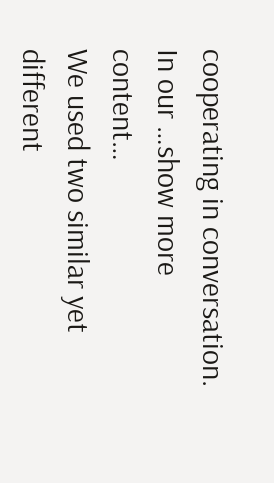cooperating in conversation. In our …show more content…
We used two similar yet different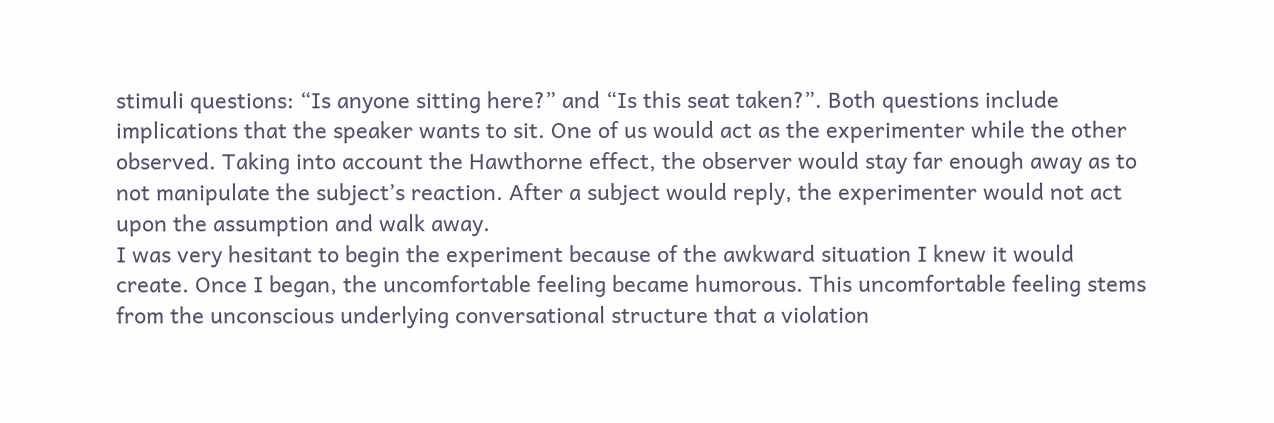stimuli questions: “Is anyone sitting here?” and “Is this seat taken?”. Both questions include implications that the speaker wants to sit. One of us would act as the experimenter while the other observed. Taking into account the Hawthorne effect, the observer would stay far enough away as to not manipulate the subject’s reaction. After a subject would reply, the experimenter would not act upon the assumption and walk away.
I was very hesitant to begin the experiment because of the awkward situation I knew it would create. Once I began, the uncomfortable feeling became humorous. This uncomfortable feeling stems from the unconscious underlying conversational structure that a violation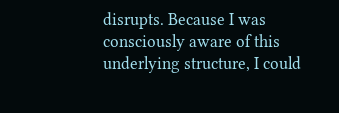disrupts. Because I was consciously aware of this underlying structure, I could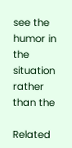see the humor in the situation rather than the

Related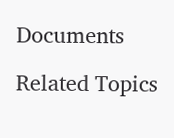Documents

Related Topics